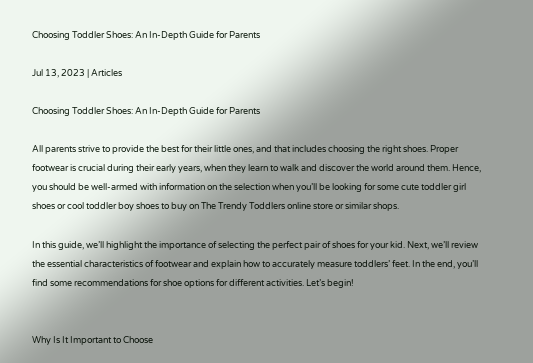Choosing Toddler Shoes: An In-Depth Guide for Parents

Jul 13, 2023 | Articles

Choosing Toddler Shoes: An In-Depth Guide for Parents

All parents strive to provide the best for their little ones, and that includes choosing the right shoes. Proper footwear is crucial during their early years, when they learn to walk and discover the world around them. Hence, you should be well-armed with information on the selection when you’ll be looking for some cute toddler girl shoes or cool toddler boy shoes to buy on The Trendy Toddlers online store or similar shops.

In this guide, we’ll highlight the importance of selecting the perfect pair of shoes for your kid. Next, we’ll review the essential characteristics of footwear and explain how to accurately measure toddlers’ feet. In the end, you’ll find some recommendations for shoe options for different activities. Let’s begin!


Why Is It Important to Choose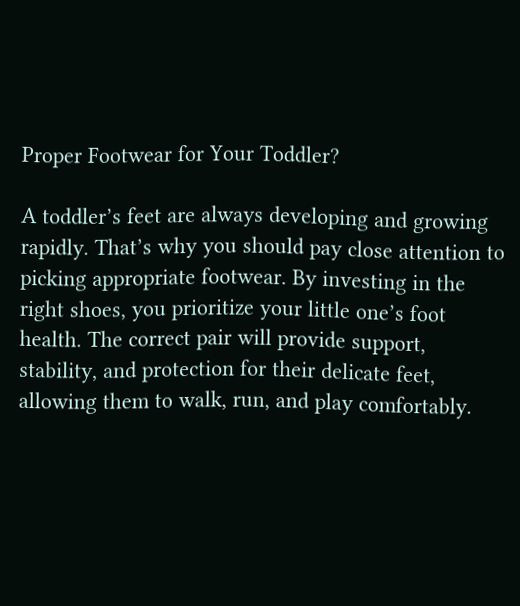Proper Footwear for Your Toddler?

A toddler’s feet are always developing and growing rapidly. That’s why you should pay close attention to picking appropriate footwear. By investing in the right shoes, you prioritize your little one’s foot health. The correct pair will provide support, stability, and protection for their delicate feet, allowing them to walk, run, and play comfortably.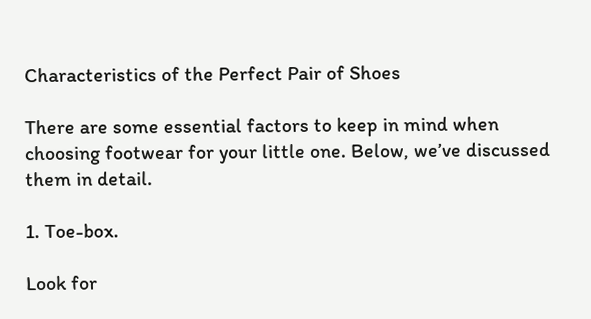Characteristics of the Perfect Pair of Shoes

There are some essential factors to keep in mind when choosing footwear for your little one. Below, we’ve discussed them in detail.

1. Toe-box.

Look for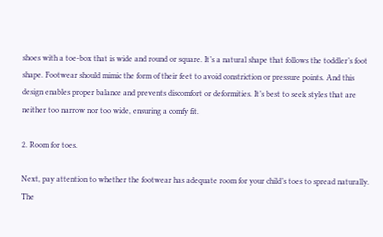shoes with a toe-box that is wide and round or square. It’s a natural shape that follows the toddler’s foot shape. Footwear should mimic the form of their feet to avoid constriction or pressure points. And this design enables proper balance and prevents discomfort or deformities. It’s best to seek styles that are neither too narrow nor too wide, ensuring a comfy fit.

2. Room for toes.

Next, pay attention to whether the footwear has adequate room for your child’s toes to spread naturally. The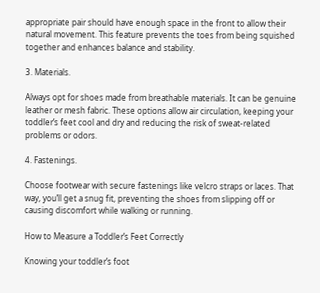appropriate pair should have enough space in the front to allow their natural movement. This feature prevents the toes from being squished together and enhances balance and stability.

3. Materials.

Always opt for shoes made from breathable materials. It can be genuine leather or mesh fabric. These options allow air circulation, keeping your toddler’s feet cool and dry and reducing the risk of sweat-related problems or odors.

4. Fastenings.

Choose footwear with secure fastenings like velcro straps or laces. That way, you’ll get a snug fit, preventing the shoes from slipping off or causing discomfort while walking or running.

How to Measure a Toddler’s Feet Correctly

Knowing your toddler’s foot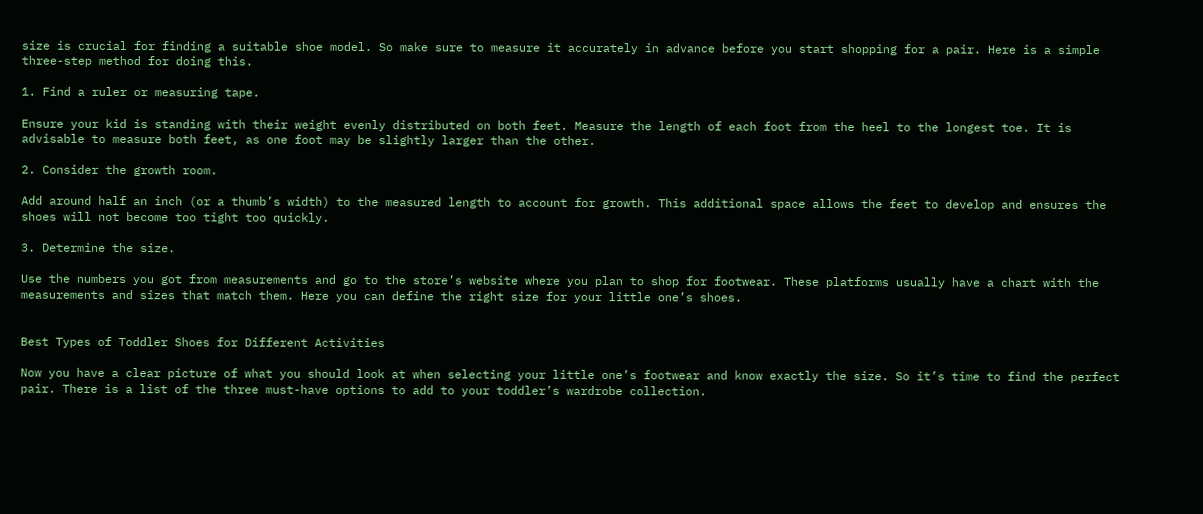size is crucial for finding a suitable shoe model. So make sure to measure it accurately in advance before you start shopping for a pair. Here is a simple three-step method for doing this.

1. Find a ruler or measuring tape.

Ensure your kid is standing with their weight evenly distributed on both feet. Measure the length of each foot from the heel to the longest toe. It is advisable to measure both feet, as one foot may be slightly larger than the other.

2. Consider the growth room.

Add around half an inch (or a thumb’s width) to the measured length to account for growth. This additional space allows the feet to develop and ensures the shoes will not become too tight too quickly.

3. Determine the size.

Use the numbers you got from measurements and go to the store’s website where you plan to shop for footwear. These platforms usually have a chart with the measurements and sizes that match them. Here you can define the right size for your little one’s shoes.


Best Types of Toddler Shoes for Different Activities

Now you have a clear picture of what you should look at when selecting your little one’s footwear and know exactly the size. So it’s time to find the perfect pair. There is a list of the three must-have options to add to your toddler’s wardrobe collection.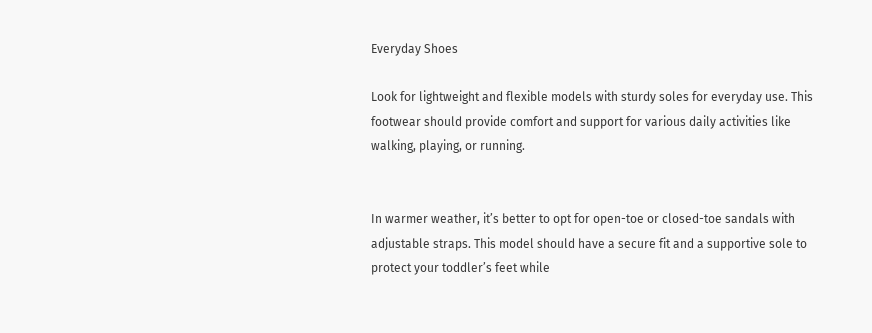Everyday Shoes

Look for lightweight and flexible models with sturdy soles for everyday use. This footwear should provide comfort and support for various daily activities like walking, playing, or running.


In warmer weather, it’s better to opt for open-toe or closed-toe sandals with adjustable straps. This model should have a secure fit and a supportive sole to protect your toddler’s feet while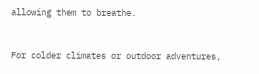allowing them to breathe.


For colder climates or outdoor adventures,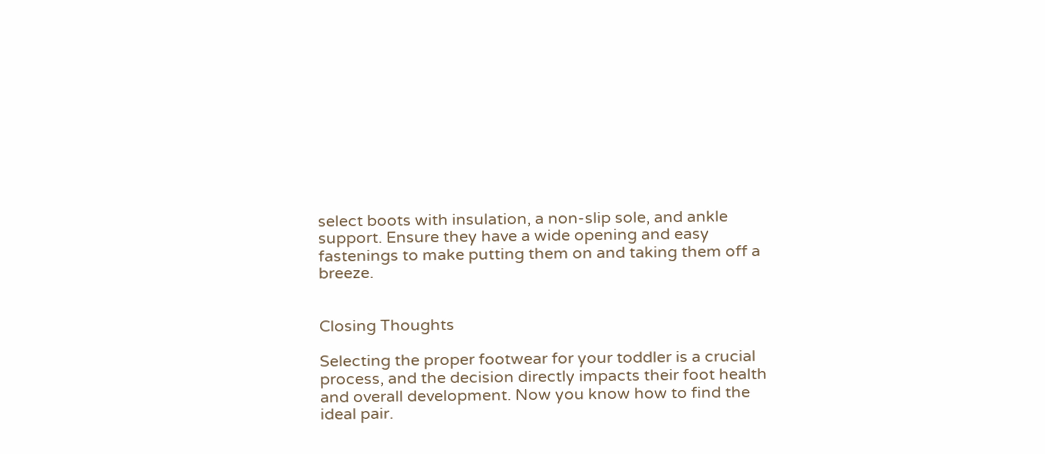select boots with insulation, a non-slip sole, and ankle support. Ensure they have a wide opening and easy fastenings to make putting them on and taking them off a breeze.


Closing Thoughts

Selecting the proper footwear for your toddler is a crucial process, and the decision directly impacts their foot health and overall development. Now you know how to find the ideal pair.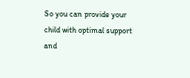So you can provide your child with optimal support and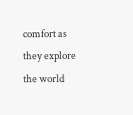comfort as they explore the world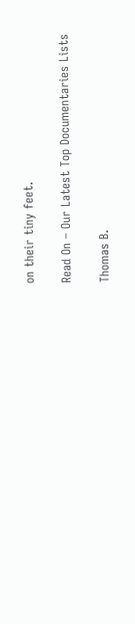on their tiny feet.

Read On – Our Latest Top Documentaries Lists

Thomas B.